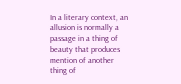In a literary context, an allusion is normally a passage in a thing of beauty that produces mention of another thing of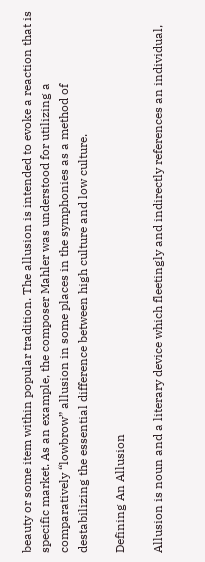beauty or some item within popular tradition. The allusion is intended to evoke a reaction that is specific market. As an example, the composer Mahler was understood for utilizing a comparatively “lowbrow” allusion in some places in the symphonies as a method of destabilizing the essential difference between high culture and low culture.

Defining An Allusion

Allusion is noun and a literary device which fleetingly and indirectly references an individual,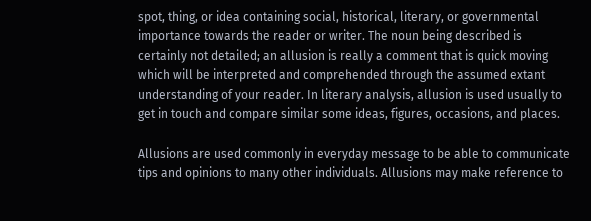spot, thing, or idea containing social, historical, literary, or governmental importance towards the reader or writer. The noun being described is certainly not detailed; an allusion is really a comment that is quick moving which will be interpreted and comprehended through the assumed extant understanding of your reader. In literary analysis, allusion is used usually to get in touch and compare similar some ideas, figures, occasions, and places.

Allusions are used commonly in everyday message to be able to communicate tips and opinions to many other individuals. Allusions may make reference to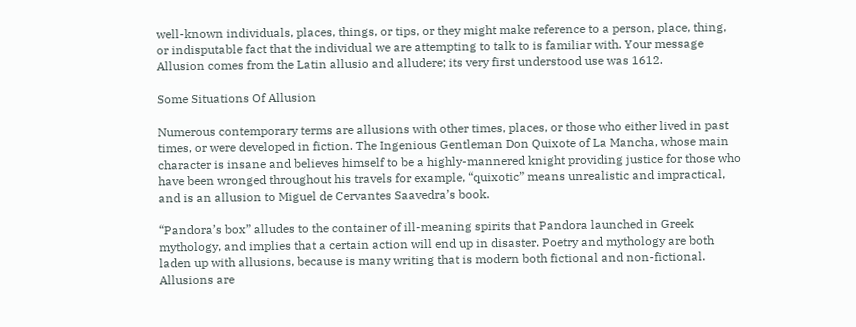well-known individuals, places, things, or tips, or they might make reference to a person, place, thing, or indisputable fact that the individual we are attempting to talk to is familiar with. Your message Allusion comes from the Latin allusio and alludere; its very first understood use was 1612.

Some Situations Of Allusion

Numerous contemporary terms are allusions with other times, places, or those who either lived in past times, or were developed in fiction. The Ingenious Gentleman Don Quixote of La Mancha, whose main character is insane and believes himself to be a highly-mannered knight providing justice for those who have been wronged throughout his travels for example, “quixotic” means unrealistic and impractical, and is an allusion to Miguel de Cervantes Saavedra’s book.

“Pandora’s box” alludes to the container of ill-meaning spirits that Pandora launched in Greek mythology, and implies that a certain action will end up in disaster. Poetry and mythology are both laden up with allusions, because is many writing that is modern both fictional and non-fictional. Allusions are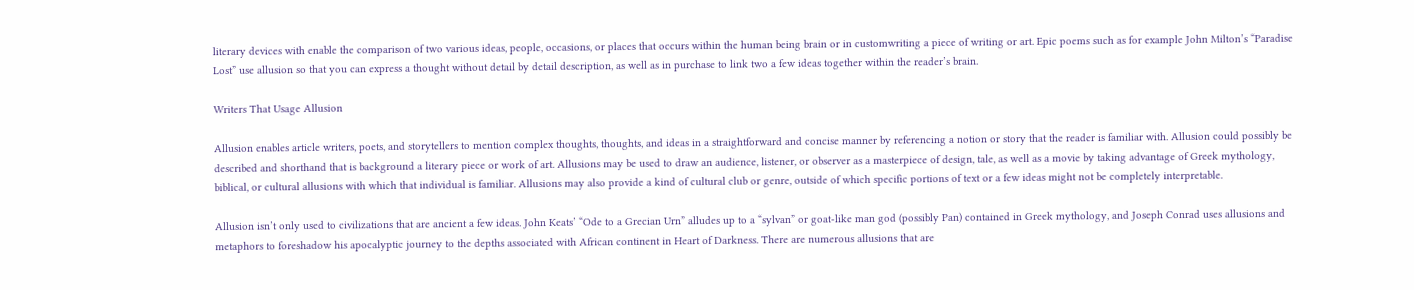literary devices with enable the comparison of two various ideas, people, occasions, or places that occurs within the human being brain or in customwriting a piece of writing or art. Epic poems such as for example John Milton’s “Paradise Lost” use allusion so that you can express a thought without detail by detail description, as well as in purchase to link two a few ideas together within the reader’s brain.

Writers That Usage Allusion

Allusion enables article writers, poets, and storytellers to mention complex thoughts, thoughts, and ideas in a straightforward and concise manner by referencing a notion or story that the reader is familiar with. Allusion could possibly be described and shorthand that is background a literary piece or work of art. Allusions may be used to draw an audience, listener, or observer as a masterpiece of design, tale, as well as a movie by taking advantage of Greek mythology, biblical, or cultural allusions with which that individual is familiar. Allusions may also provide a kind of cultural club or genre, outside of which specific portions of text or a few ideas might not be completely interpretable.

Allusion isn’t only used to civilizations that are ancient a few ideas. John Keats’ “Ode to a Grecian Urn” alludes up to a “sylvan” or goat-like man god (possibly Pan) contained in Greek mythology, and Joseph Conrad uses allusions and metaphors to foreshadow his apocalyptic journey to the depths associated with African continent in Heart of Darkness. There are numerous allusions that are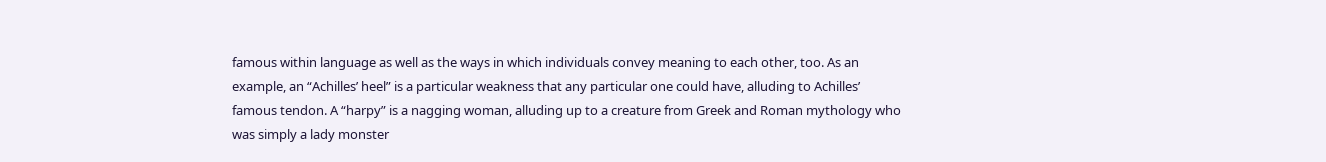famous within language as well as the ways in which individuals convey meaning to each other, too. As an example, an “Achilles’ heel” is a particular weakness that any particular one could have, alluding to Achilles’ famous tendon. A “harpy” is a nagging woman, alluding up to a creature from Greek and Roman mythology who was simply a lady monster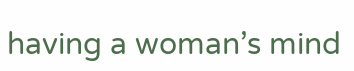having a woman’s mind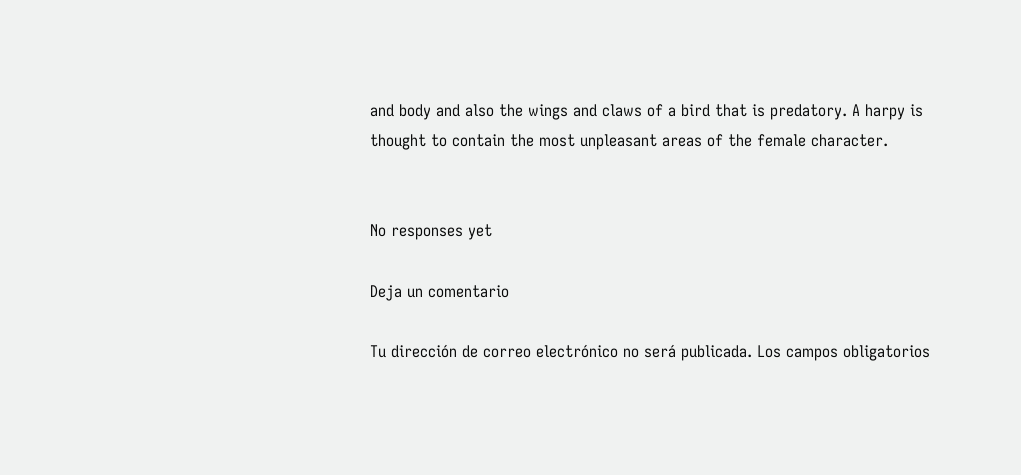and body and also the wings and claws of a bird that is predatory. A harpy is thought to contain the most unpleasant areas of the female character.


No responses yet

Deja un comentario

Tu dirección de correo electrónico no será publicada. Los campos obligatorios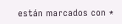están marcados con *